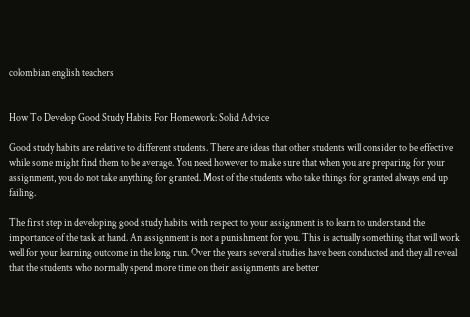colombian english teachers


How To Develop Good Study Habits For Homework: Solid Advice

Good study habits are relative to different students. There are ideas that other students will consider to be effective while some might find them to be average. You need however to make sure that when you are preparing for your assignment, you do not take anything for granted. Most of the students who take things for granted always end up failing.

The first step in developing good study habits with respect to your assignment is to learn to understand the importance of the task at hand. An assignment is not a punishment for you. This is actually something that will work well for your learning outcome in the long run. Over the years several studies have been conducted and they all reveal that the students who normally spend more time on their assignments are better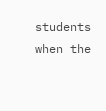students when the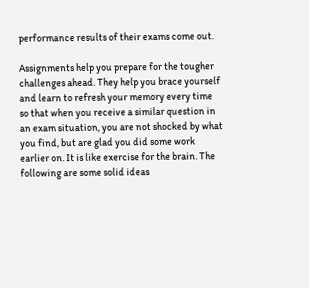performance results of their exams come out.

Assignments help you prepare for the tougher challenges ahead. They help you brace yourself and learn to refresh your memory every time so that when you receive a similar question in an exam situation, you are not shocked by what you find, but are glad you did some work earlier on. It is like exercise for the brain. The following are some solid ideas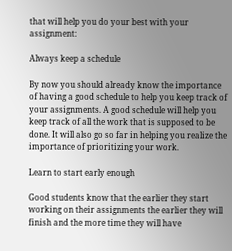that will help you do your best with your assignment:

Always keep a schedule

By now you should already know the importance of having a good schedule to help you keep track of your assignments. A good schedule will help you keep track of all the work that is supposed to be done. It will also go so far in helping you realize the importance of prioritizing your work.

Learn to start early enough

Good students know that the earlier they start working on their assignments the earlier they will finish and the more time they will have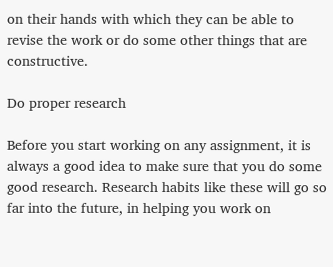on their hands with which they can be able to revise the work or do some other things that are constructive.

Do proper research

Before you start working on any assignment, it is always a good idea to make sure that you do some good research. Research habits like these will go so far into the future, in helping you work on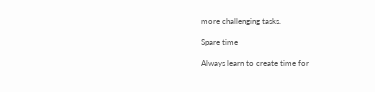more challenging tasks.

Spare time

Always learn to create time for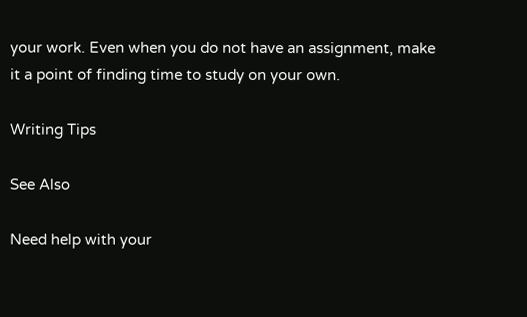your work. Even when you do not have an assignment, make it a point of finding time to study on your own.

Writing Tips

See Also

Need help with your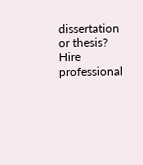dissertation or thesis? Hire professional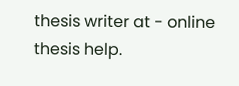thesis writer at - online thesis help.